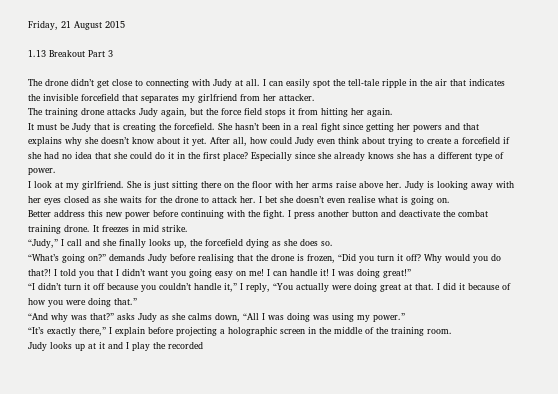Friday, 21 August 2015

1.13 Breakout Part 3

The drone didn’t get close to connecting with Judy at all. I can easily spot the tell-tale ripple in the air that indicates the invisible forcefield that separates my girlfriend from her attacker.
The training drone attacks Judy again, but the force field stops it from hitting her again.
It must be Judy that is creating the forcefield. She hasn’t been in a real fight since getting her powers and that explains why she doesn’t know about it yet. After all, how could Judy even think about trying to create a forcefield if she had no idea that she could do it in the first place? Especially since she already knows she has a different type of power.
I look at my girlfriend. She is just sitting there on the floor with her arms raise above her. Judy is looking away with her eyes closed as she waits for the drone to attack her. I bet she doesn’t even realise what is going on.
Better address this new power before continuing with the fight. I press another button and deactivate the combat training drone. It freezes in mid strike.
“Judy,” I call and she finally looks up, the forcefield dying as she does so.
“What’s going on?” demands Judy before realising that the drone is frozen, “Did you turn it off? Why would you do that?! I told you that I didn’t want you going easy on me! I can handle it! I was doing great!”
“I didn’t turn it off because you couldn’t handle it,” I reply, “You actually were doing great at that. I did it because of how you were doing that.”
“And why was that?” asks Judy as she calms down, “All I was doing was using my power.”
“It’s exactly there,” I explain before projecting a holographic screen in the middle of the training room.
Judy looks up at it and I play the recorded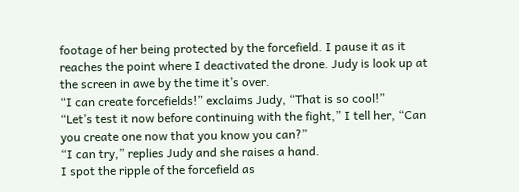footage of her being protected by the forcefield. I pause it as it reaches the point where I deactivated the drone. Judy is look up at the screen in awe by the time it’s over.
“I can create forcefields!” exclaims Judy, “That is so cool!”
“Let’s test it now before continuing with the fight,” I tell her, “Can you create one now that you know you can?”
“I can try,” replies Judy and she raises a hand.
I spot the ripple of the forcefield as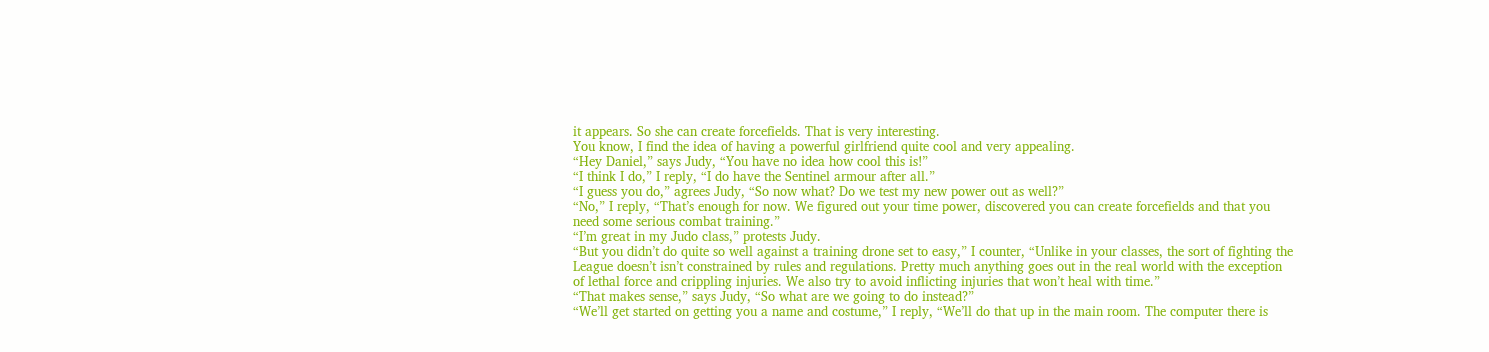it appears. So she can create forcefields. That is very interesting.
You know, I find the idea of having a powerful girlfriend quite cool and very appealing.
“Hey Daniel,” says Judy, “You have no idea how cool this is!”
“I think I do,” I reply, “I do have the Sentinel armour after all.”
“I guess you do,” agrees Judy, “So now what? Do we test my new power out as well?”
“No,” I reply, “That’s enough for now. We figured out your time power, discovered you can create forcefields and that you need some serious combat training.”
“I’m great in my Judo class,” protests Judy.
“But you didn’t do quite so well against a training drone set to easy,” I counter, “Unlike in your classes, the sort of fighting the League doesn’t isn’t constrained by rules and regulations. Pretty much anything goes out in the real world with the exception of lethal force and crippling injuries. We also try to avoid inflicting injuries that won’t heal with time.”
“That makes sense,” says Judy, “So what are we going to do instead?”
“We’ll get started on getting you a name and costume,” I reply, “We’ll do that up in the main room. The computer there is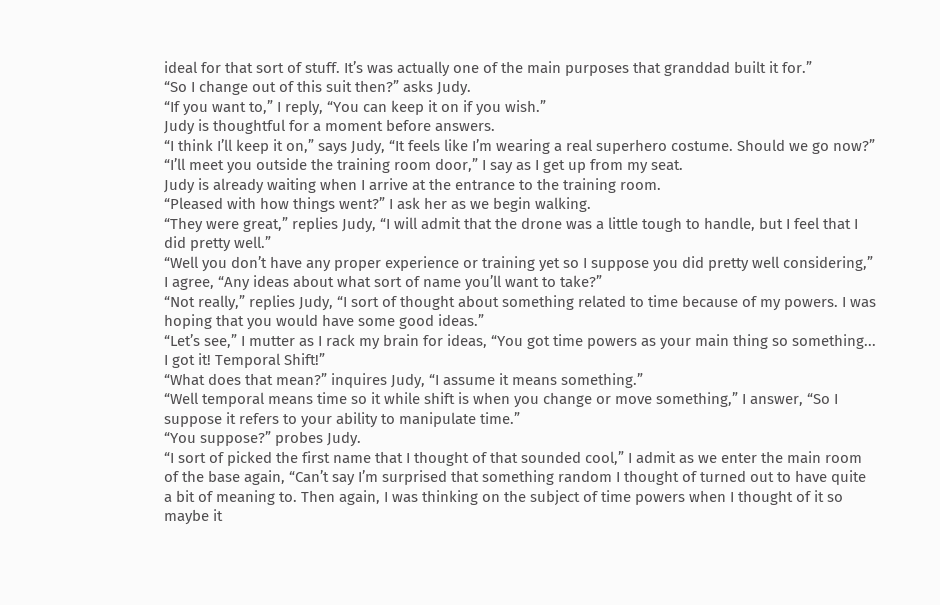ideal for that sort of stuff. It’s was actually one of the main purposes that granddad built it for.”
“So I change out of this suit then?” asks Judy.
“If you want to,” I reply, “You can keep it on if you wish.”
Judy is thoughtful for a moment before answers.
“I think I’ll keep it on,” says Judy, “It feels like I’m wearing a real superhero costume. Should we go now?”
“I’ll meet you outside the training room door,” I say as I get up from my seat.
Judy is already waiting when I arrive at the entrance to the training room.
“Pleased with how things went?” I ask her as we begin walking.
“They were great,” replies Judy, “I will admit that the drone was a little tough to handle, but I feel that I did pretty well.”
“Well you don’t have any proper experience or training yet so I suppose you did pretty well considering,” I agree, “Any ideas about what sort of name you’ll want to take?”
“Not really,” replies Judy, “I sort of thought about something related to time because of my powers. I was hoping that you would have some good ideas.”
“Let’s see,” I mutter as I rack my brain for ideas, “You got time powers as your main thing so something... I got it! Temporal Shift!”
“What does that mean?” inquires Judy, “I assume it means something.”
“Well temporal means time so it while shift is when you change or move something,” I answer, “So I suppose it refers to your ability to manipulate time.”
“You suppose?” probes Judy.
“I sort of picked the first name that I thought of that sounded cool,” I admit as we enter the main room of the base again, “Can’t say I’m surprised that something random I thought of turned out to have quite a bit of meaning to. Then again, I was thinking on the subject of time powers when I thought of it so maybe it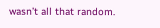wasn’t all that random.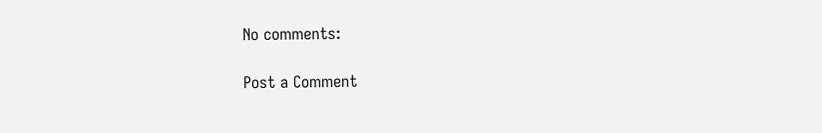No comments:

Post a Comment